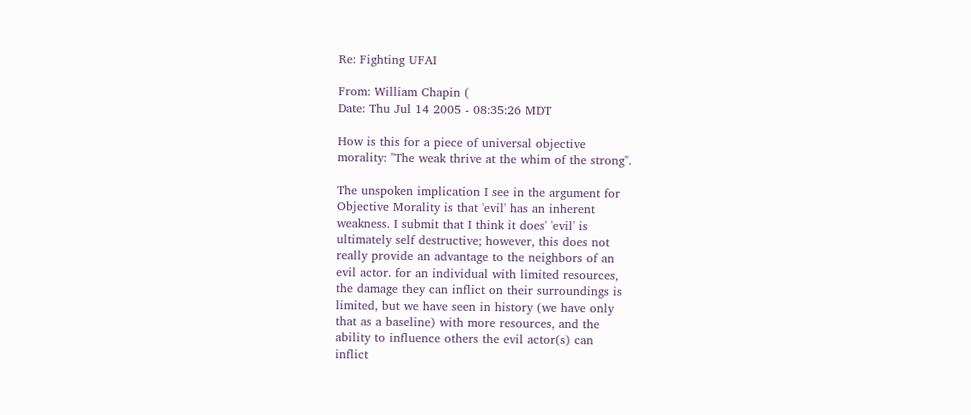Re: Fighting UFAI

From: William Chapin (
Date: Thu Jul 14 2005 - 08:35:26 MDT

How is this for a piece of universal objective
morality: "The weak thrive at the whim of the strong".

The unspoken implication I see in the argument for
Objective Morality is that 'evil' has an inherent
weakness. I submit that I think it does' 'evil' is
ultimately self destructive; however, this does not
really provide an advantage to the neighbors of an
evil actor. for an individual with limited resources,
the damage they can inflict on their surroundings is
limited, but we have seen in history (we have only
that as a baseline) with more resources, and the
ability to influence others the evil actor(s) can
inflict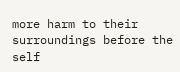more harm to their surroundings before the
self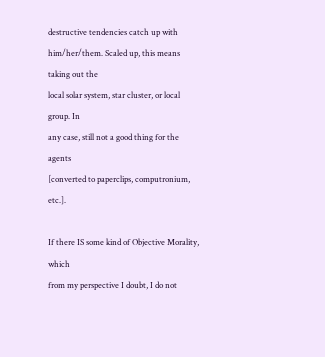destructive tendencies catch up with
him/her/them. Scaled up, this means taking out the
local solar system, star cluster, or local group. In
any case, still not a good thing for the agents
[converted to paperclips, computronium, etc.].

If there IS some kind of Objective Morality, which
from my perspective I doubt, I do not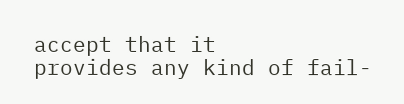accept that it
provides any kind of fail-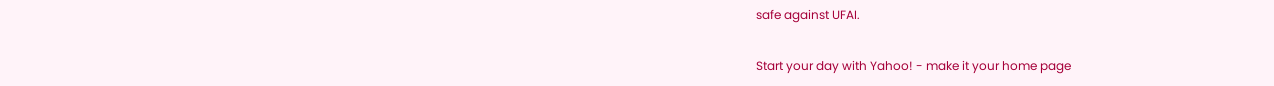safe against UFAI.

Start your day with Yahoo! - make it your home page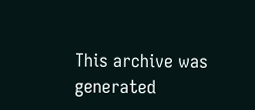This archive was generated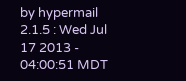by hypermail 2.1.5 : Wed Jul 17 2013 - 04:00:51 MDT